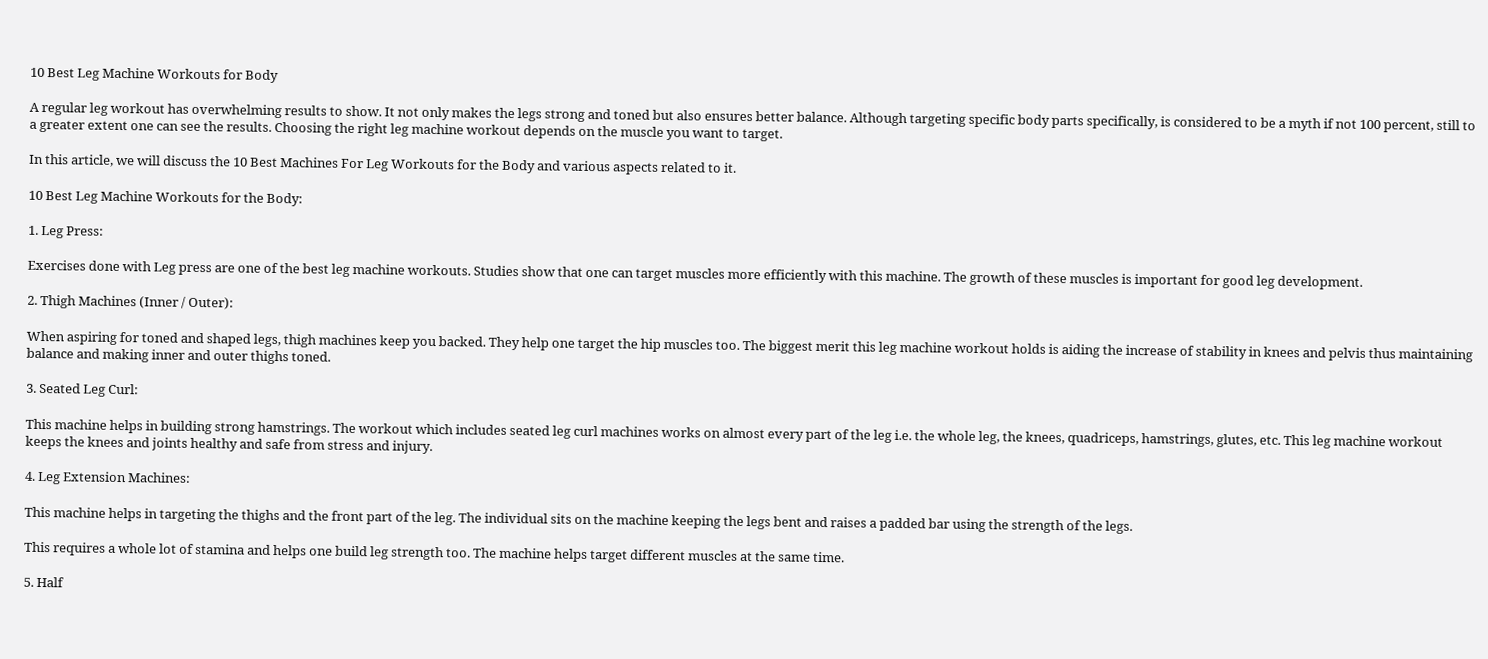10 Best Leg Machine Workouts for Body

A regular leg workout has overwhelming results to show. It not only makes the legs strong and toned but also ensures better balance. Although targeting specific body parts specifically, is considered to be a myth if not 100 percent, still to a greater extent one can see the results. Choosing the right leg machine workout depends on the muscle you want to target.

In this article, we will discuss the 10 Best Machines For Leg Workouts for the Body and various aspects related to it.

10 Best Leg Machine Workouts for the Body:

1. Leg Press:

Exercises done with Leg press are one of the best leg machine workouts. Studies show that one can target muscles more efficiently with this machine. The growth of these muscles is important for good leg development.

2. Thigh Machines (Inner / Outer):

When aspiring for toned and shaped legs, thigh machines keep you backed. They help one target the hip muscles too. The biggest merit this leg machine workout holds is aiding the increase of stability in knees and pelvis thus maintaining balance and making inner and outer thighs toned.

3. Seated Leg Curl:

This machine helps in building strong hamstrings. The workout which includes seated leg curl machines works on almost every part of the leg i.e. the whole leg, the knees, quadriceps, hamstrings, glutes, etc. This leg machine workout keeps the knees and joints healthy and safe from stress and injury.

4. Leg Extension Machines:

This machine helps in targeting the thighs and the front part of the leg. The individual sits on the machine keeping the legs bent and raises a padded bar using the strength of the legs.

This requires a whole lot of stamina and helps one build leg strength too. The machine helps target different muscles at the same time.

5. Half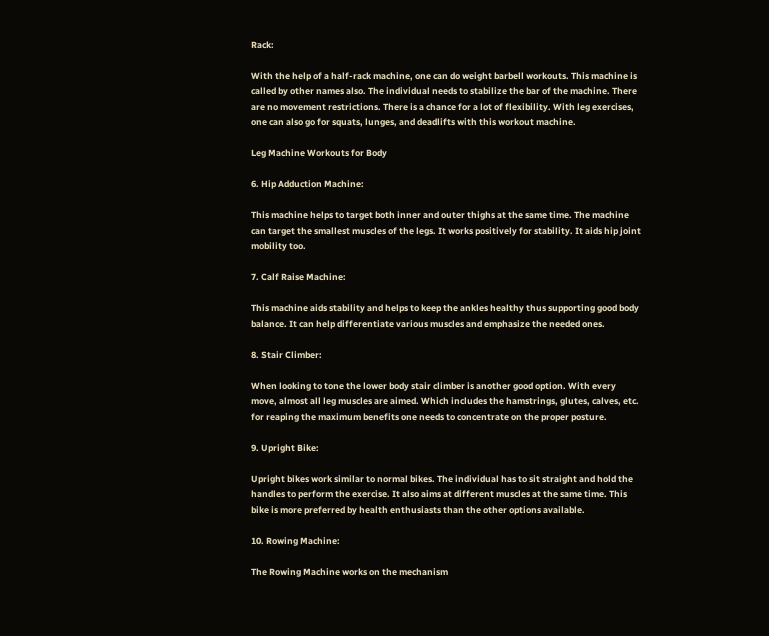Rack:

With the help of a half-rack machine, one can do weight barbell workouts. This machine is called by other names also. The individual needs to stabilize the bar of the machine. There are no movement restrictions. There is a chance for a lot of flexibility. With leg exercises, one can also go for squats, lunges, and deadlifts with this workout machine.

Leg Machine Workouts for Body

6. Hip Adduction Machine:

This machine helps to target both inner and outer thighs at the same time. The machine can target the smallest muscles of the legs. It works positively for stability. It aids hip joint mobility too.

7. Calf Raise Machine:

This machine aids stability and helps to keep the ankles healthy thus supporting good body balance. It can help differentiate various muscles and emphasize the needed ones.

8. Stair Climber:

When looking to tone the lower body stair climber is another good option. With every move, almost all leg muscles are aimed. Which includes the hamstrings, glutes, calves, etc. for reaping the maximum benefits one needs to concentrate on the proper posture.

9. Upright Bike:

Upright bikes work similar to normal bikes. The individual has to sit straight and hold the handles to perform the exercise. It also aims at different muscles at the same time. This bike is more preferred by health enthusiasts than the other options available.

10. Rowing Machine:

The Rowing Machine works on the mechanism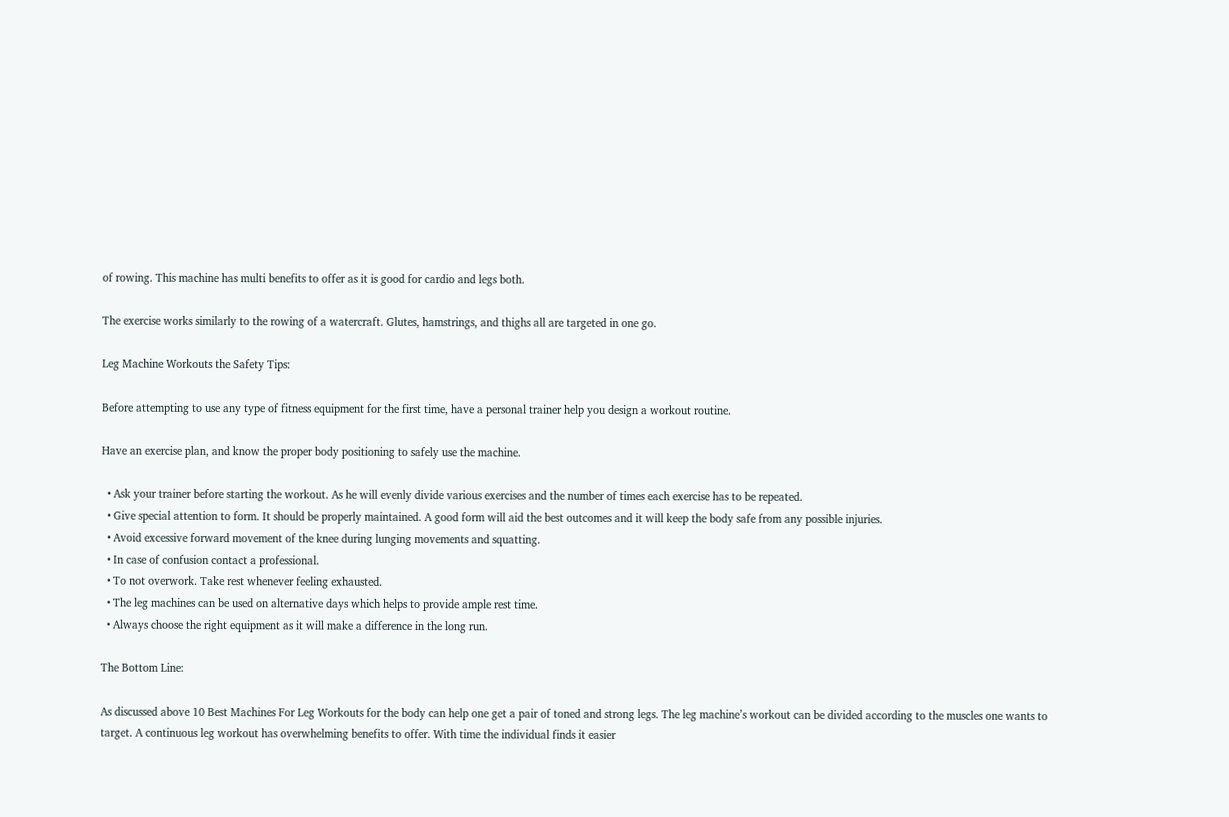of rowing. This machine has multi benefits to offer as it is good for cardio and legs both.

The exercise works similarly to the rowing of a watercraft. Glutes, hamstrings, and thighs all are targeted in one go.

Leg Machine Workouts the Safety Tips:

Before attempting to use any type of fitness equipment for the first time, have a personal trainer help you design a workout routine.

Have an exercise plan, and know the proper body positioning to safely use the machine.

  • Ask your trainer before starting the workout. As he will evenly divide various exercises and the number of times each exercise has to be repeated.
  • Give special attention to form. It should be properly maintained. A good form will aid the best outcomes and it will keep the body safe from any possible injuries.
  • Avoid excessive forward movement of the knee during lunging movements and squatting.
  • In case of confusion contact a professional.
  • To not overwork. Take rest whenever feeling exhausted.
  • The leg machines can be used on alternative days which helps to provide ample rest time.
  • Always choose the right equipment as it will make a difference in the long run.

The Bottom Line:

As discussed above 10 Best Machines For Leg Workouts for the body can help one get a pair of toned and strong legs. The leg machine’s workout can be divided according to the muscles one wants to target. A continuous leg workout has overwhelming benefits to offer. With time the individual finds it easier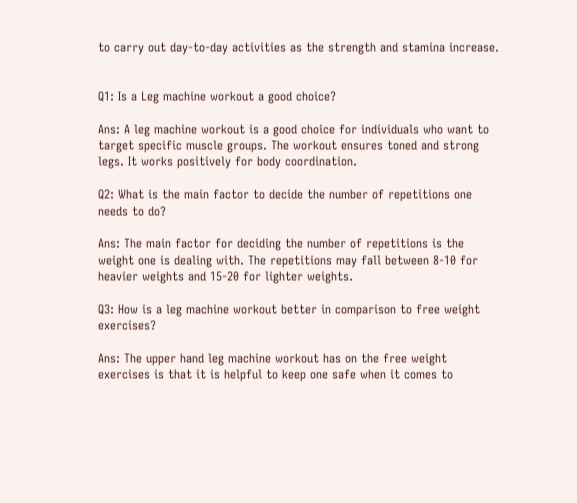to carry out day-to-day activities as the strength and stamina increase.


Q1: Is a Leg machine workout a good choice?

Ans: A leg machine workout is a good choice for individuals who want to target specific muscle groups. The workout ensures toned and strong legs. It works positively for body coordination.

Q2: What is the main factor to decide the number of repetitions one needs to do?

Ans: The main factor for deciding the number of repetitions is the weight one is dealing with. The repetitions may fall between 8-10 for heavier weights and 15-20 for lighter weights.

Q3: How is a leg machine workout better in comparison to free weight exercises?

Ans: The upper hand leg machine workout has on the free weight exercises is that it is helpful to keep one safe when it comes to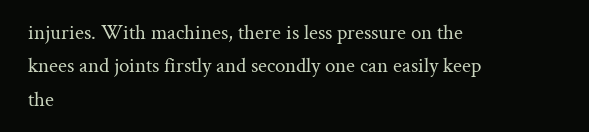injuries. With machines, there is less pressure on the knees and joints firstly and secondly one can easily keep the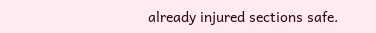already injured sections safe.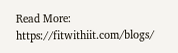Read More: https://fitwithiit.com/blogs/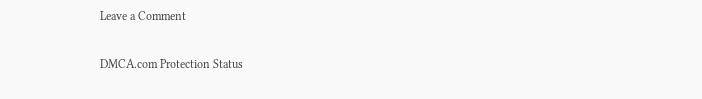Leave a Comment

DMCA.com Protection Status